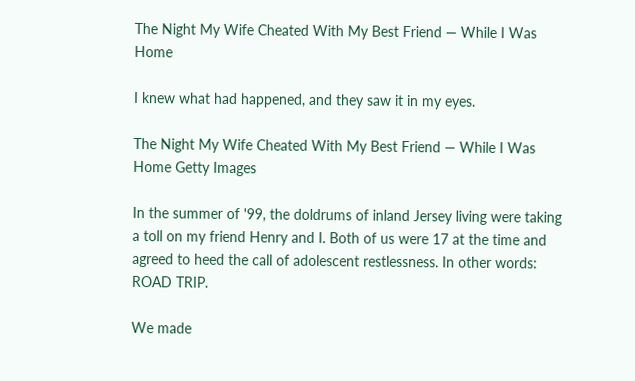The Night My Wife Cheated With My Best Friend — While I Was Home

I knew what had happened, and they saw it in my eyes.

The Night My Wife Cheated With My Best Friend — While I Was Home Getty Images

In the summer of '99, the doldrums of inland Jersey living were taking a toll on my friend Henry and I. Both of us were 17 at the time and agreed to heed the call of adolescent restlessness. In other words: ROAD TRIP.

We made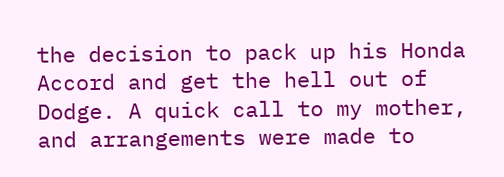the decision to pack up his Honda Accord and get the hell out of Dodge. A quick call to my mother, and arrangements were made to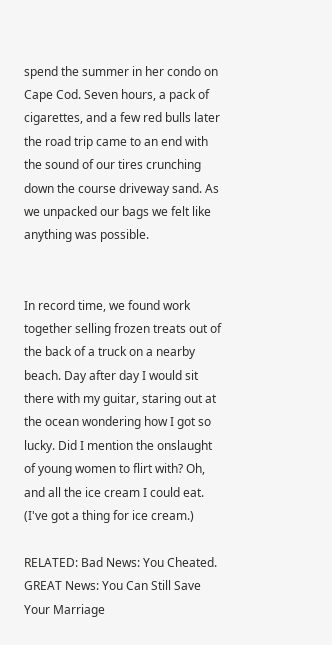spend the summer in her condo on Cape Cod. Seven hours, a pack of cigarettes, and a few red bulls later the road trip came to an end with the sound of our tires crunching down the course driveway sand. As we unpacked our bags we felt like anything was possible.


In record time, we found work together selling frozen treats out of the back of a truck on a nearby beach. Day after day I would sit there with my guitar, staring out at the ocean wondering how I got so lucky. Did I mention the onslaught of young women to flirt with? Oh, and all the ice cream I could eat. (I've got a thing for ice cream.)

RELATED: Bad News: You Cheated. GREAT News: You Can Still Save Your Marriage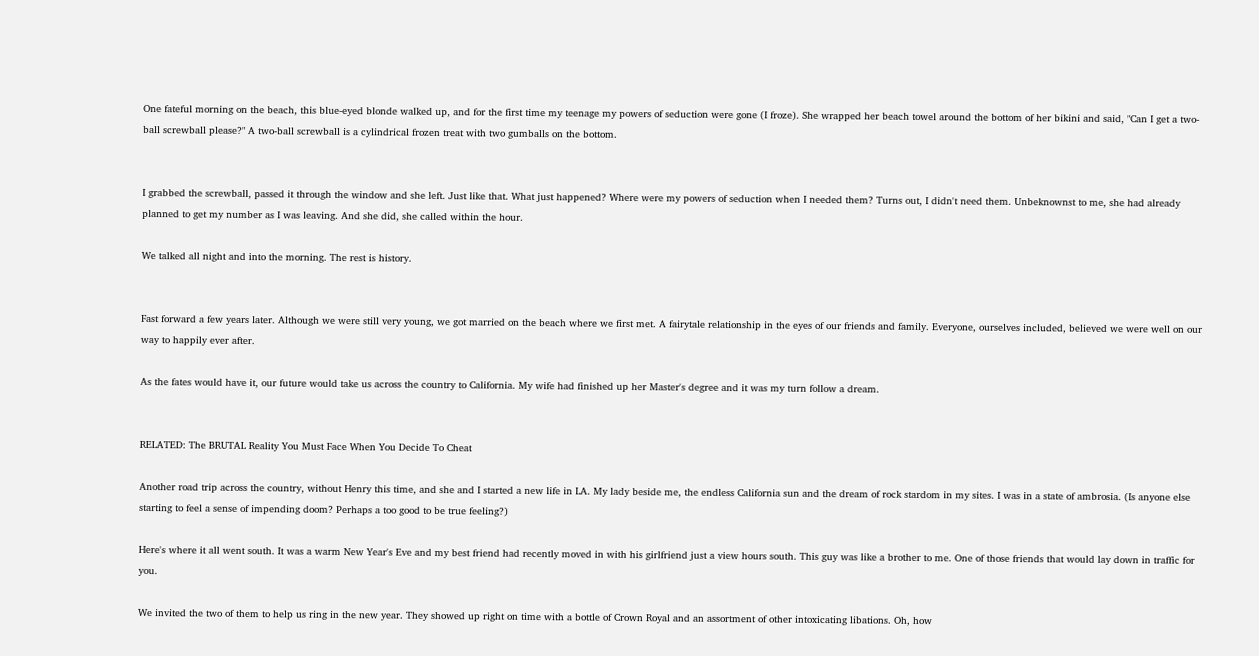One fateful morning on the beach, this blue-eyed blonde walked up, and for the first time my teenage my powers of seduction were gone (I froze). She wrapped her beach towel around the bottom of her bikini and said, "Can I get a two-ball screwball please?" A two-ball screwball is a cylindrical frozen treat with two gumballs on the bottom.


I grabbed the screwball, passed it through the window and she left. Just like that. What just happened? Where were my powers of seduction when I needed them? Turns out, I didn't need them. Unbeknownst to me, she had already planned to get my number as I was leaving. And she did, she called within the hour.

We talked all night and into the morning. The rest is history.


Fast forward a few years later. Although we were still very young, we got married on the beach where we first met. A fairytale relationship in the eyes of our friends and family. Everyone, ourselves included, believed we were well on our way to happily ever after.

As the fates would have it, our future would take us across the country to California. My wife had finished up her Master's degree and it was my turn follow a dream.


RELATED: The BRUTAL Reality You Must Face When You Decide To Cheat

Another road trip across the country, without Henry this time, and she and I started a new life in LA. My lady beside me, the endless California sun and the dream of rock stardom in my sites. I was in a state of ambrosia. (Is anyone else starting to feel a sense of impending doom? Perhaps a too good to be true feeling?)

Here's where it all went south. It was a warm New Year's Eve and my best friend had recently moved in with his girlfriend just a view hours south. This guy was like a brother to me. One of those friends that would lay down in traffic for you.

We invited the two of them to help us ring in the new year. They showed up right on time with a bottle of Crown Royal and an assortment of other intoxicating libations. Oh, how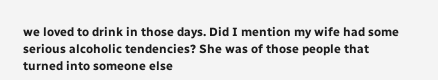we loved to drink in those days. Did I mention my wife had some serious alcoholic tendencies? She was of those people that turned into someone else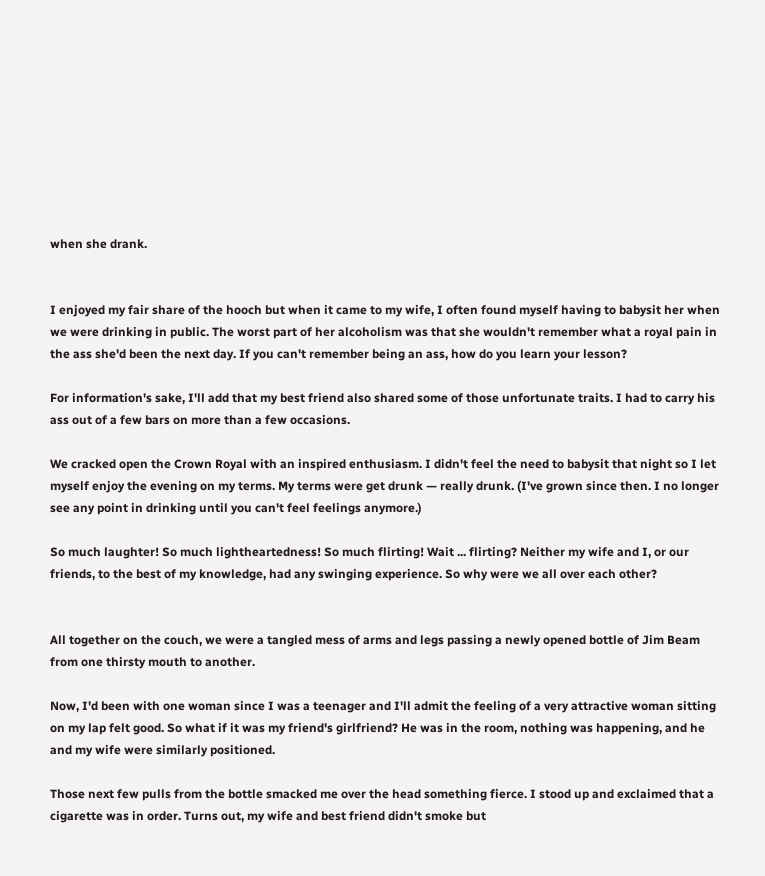when she drank.


I enjoyed my fair share of the hooch but when it came to my wife, I often found myself having to babysit her when we were drinking in public. The worst part of her alcoholism was that she wouldn't remember what a royal pain in the ass she'd been the next day. If you can't remember being an ass, how do you learn your lesson?

For information's sake, I'll add that my best friend also shared some of those unfortunate traits. I had to carry his ass out of a few bars on more than a few occasions.

We cracked open the Crown Royal with an inspired enthusiasm. I didn't feel the need to babysit that night so I let myself enjoy the evening on my terms. My terms were get drunk — really drunk. (I've grown since then. I no longer see any point in drinking until you can't feel feelings anymore.)

So much laughter! So much lightheartedness! So much flirting! Wait ... flirting? Neither my wife and I, or our friends, to the best of my knowledge, had any swinging experience. So why were we all over each other?


All together on the couch, we were a tangled mess of arms and legs passing a newly opened bottle of Jim Beam from one thirsty mouth to another.

Now, I'd been with one woman since I was a teenager and I'll admit the feeling of a very attractive woman sitting on my lap felt good. So what if it was my friend's girlfriend? He was in the room, nothing was happening, and he and my wife were similarly positioned.

Those next few pulls from the bottle smacked me over the head something fierce. I stood up and exclaimed that a cigarette was in order. Turns out, my wife and best friend didn't smoke but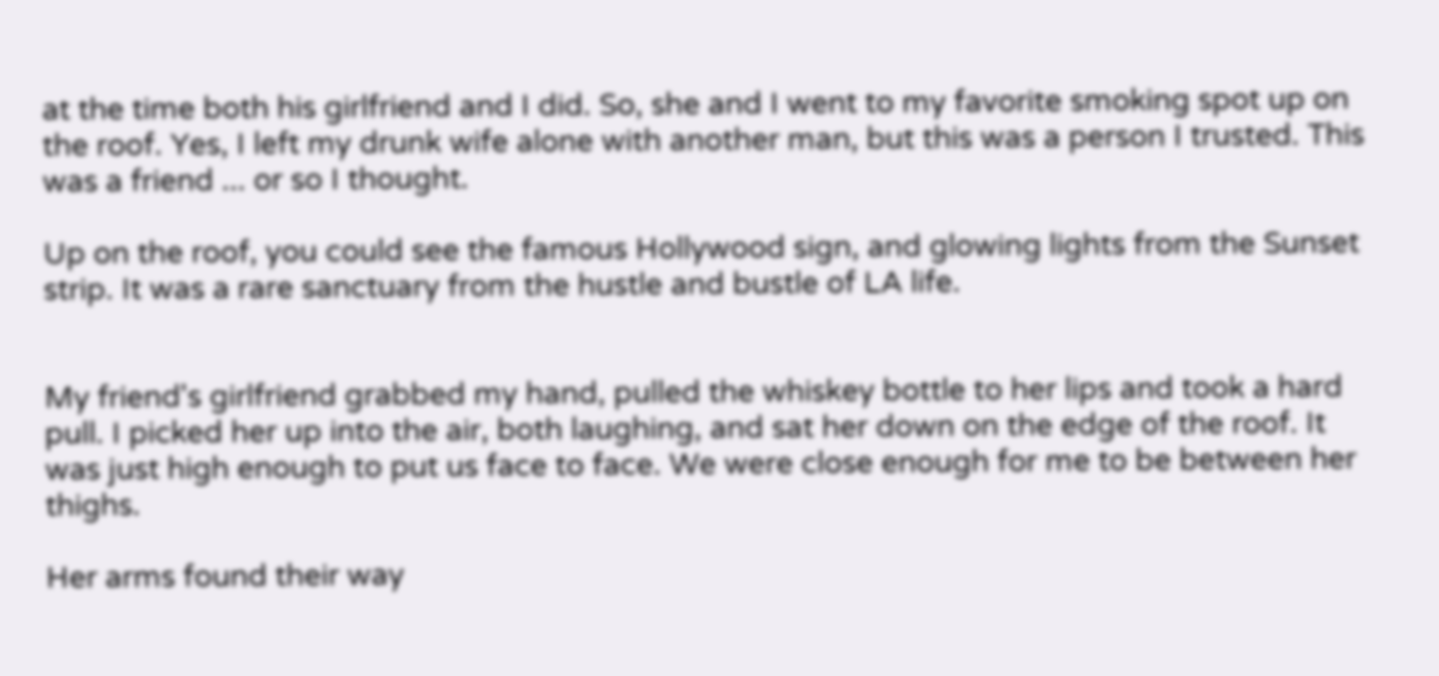at the time both his girlfriend and I did. So, she and I went to my favorite smoking spot up on the roof. Yes, I left my drunk wife alone with another man, but this was a person I trusted. This was a friend ... or so I thought.

Up on the roof, you could see the famous Hollywood sign, and glowing lights from the Sunset strip. It was a rare sanctuary from the hustle and bustle of LA life.


My friend's girlfriend grabbed my hand, pulled the whiskey bottle to her lips and took a hard pull. I picked her up into the air, both laughing, and sat her down on the edge of the roof. It was just high enough to put us face to face. We were close enough for me to be between her thighs.

Her arms found their way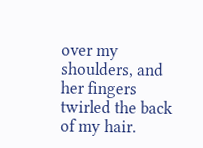over my shoulders, and her fingers twirled the back of my hair.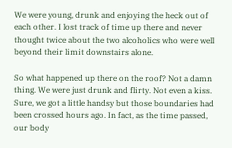We were young, drunk and enjoying the heck out of each other. I lost track of time up there and never thought twice about the two alcoholics who were well beyond their limit downstairs alone.

So what happened up there on the roof? Not a damn thing. We were just drunk and flirty. Not even a kiss. Sure, we got a little handsy but those boundaries had been crossed hours ago. In fact, as the time passed, our body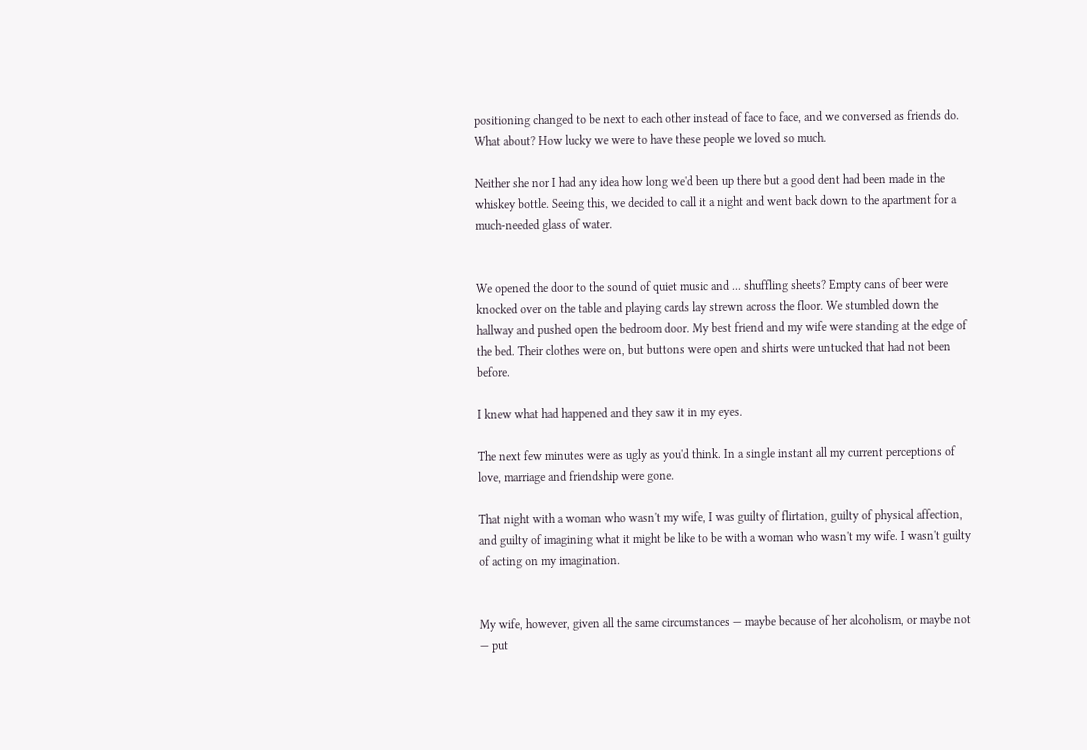positioning changed to be next to each other instead of face to face, and we conversed as friends do. What about? How lucky we were to have these people we loved so much.

Neither she nor I had any idea how long we'd been up there but a good dent had been made in the whiskey bottle. Seeing this, we decided to call it a night and went back down to the apartment for a much-needed glass of water.


We opened the door to the sound of quiet music and ... shuffling sheets? Empty cans of beer were knocked over on the table and playing cards lay strewn across the floor. We stumbled down the hallway and pushed open the bedroom door. My best friend and my wife were standing at the edge of the bed. Their clothes were on, but buttons were open and shirts were untucked that had not been before.

I knew what had happened and they saw it in my eyes.

The next few minutes were as ugly as you'd think. In a single instant all my current perceptions of love, marriage and friendship were gone.

That night with a woman who wasn't my wife, I was guilty of flirtation, guilty of physical affection, and guilty of imagining what it might be like to be with a woman who wasn't my wife. I wasn't guilty of acting on my imagination.


My wife, however, given all the same circumstances — maybe because of her alcoholism, or maybe not — put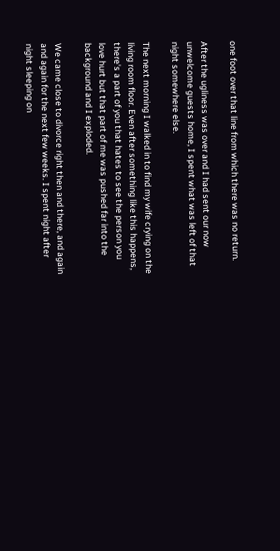one foot over that line from which there was no return.

After the ugliness was over and I had sent our now unwelcome guests home, I spent what was left of that night somewhere else.

The next morning I walked in to find my wife crying on the living room floor. Even after something like this happens, there's a part of you that hates to see the person you love hurt but that part of me was pushed far into the background and I exploded.

We came close to divorce right then and there, and again and again for the next few weeks. I spent night after night sleeping on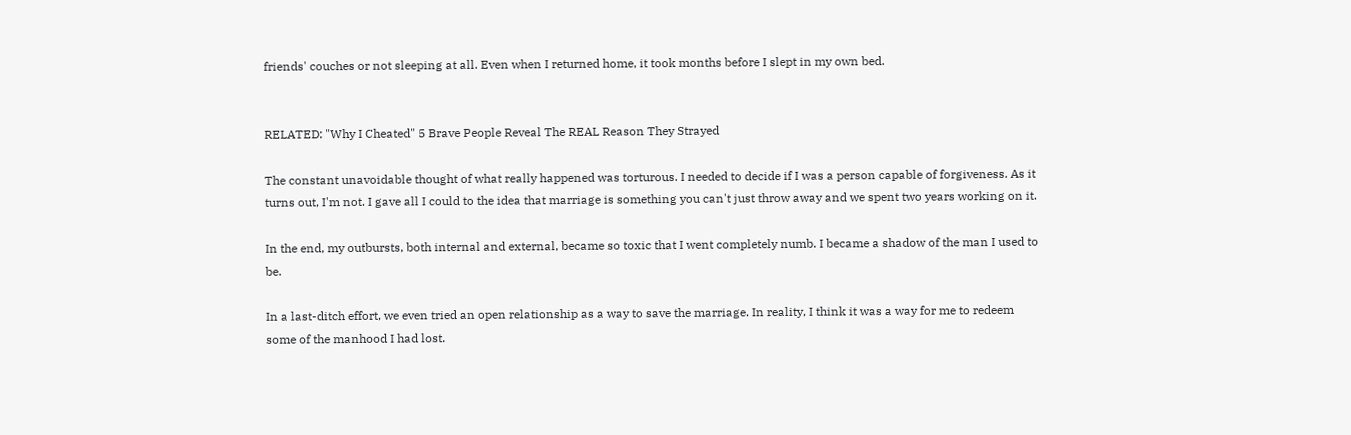friends' couches or not sleeping at all. Even when I returned home, it took months before I slept in my own bed.


RELATED: "Why I Cheated" 5 Brave People Reveal The REAL Reason They Strayed

The constant unavoidable thought of what really happened was torturous. I needed to decide if I was a person capable of forgiveness. As it turns out, I'm not. I gave all I could to the idea that marriage is something you can't just throw away and we spent two years working on it.

In the end, my outbursts, both internal and external, became so toxic that I went completely numb. I became a shadow of the man I used to be.

In a last-ditch effort, we even tried an open relationship as a way to save the marriage. In reality, I think it was a way for me to redeem some of the manhood I had lost.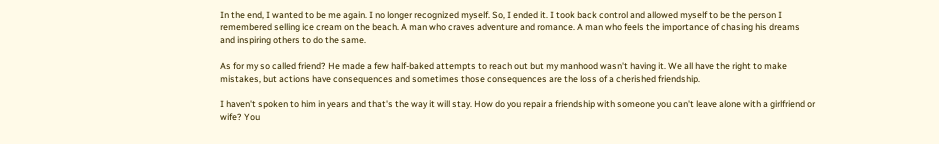In the end, I wanted to be me again. I no longer recognized myself. So, I ended it. I took back control and allowed myself to be the person I remembered selling ice cream on the beach. A man who craves adventure and romance. A man who feels the importance of chasing his dreams and inspiring others to do the same.

As for my so called friend? He made a few half-baked attempts to reach out but my manhood wasn't having it. We all have the right to make mistakes, but actions have consequences and sometimes those consequences are the loss of a cherished friendship.

I haven't spoken to him in years and that's the way it will stay. How do you repair a friendship with someone you can't leave alone with a girlfriend or wife? You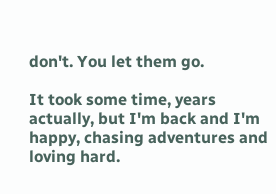don't. You let them go.

It took some time, years actually, but I'm back and I'm happy, chasing adventures and loving hard.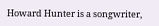Howard Hunter is a songwriter,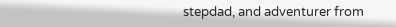stepdad, and adventurer from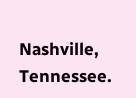Nashville, Tennessee.